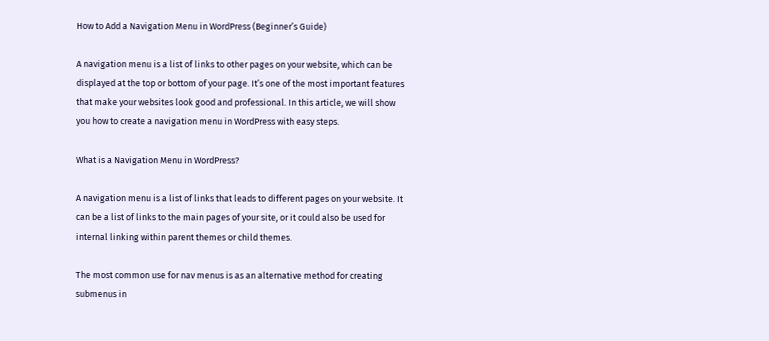How to Add a Navigation Menu in WordPress (Beginner’s Guide)

A navigation menu is a list of links to other pages on your website, which can be displayed at the top or bottom of your page. It’s one of the most important features that make your websites look good and professional. In this article, we will show you how to create a navigation menu in WordPress with easy steps.

What is a Navigation Menu in WordPress?

A navigation menu is a list of links that leads to different pages on your website. It can be a list of links to the main pages of your site, or it could also be used for internal linking within parent themes or child themes.

The most common use for nav menus is as an alternative method for creating submenus in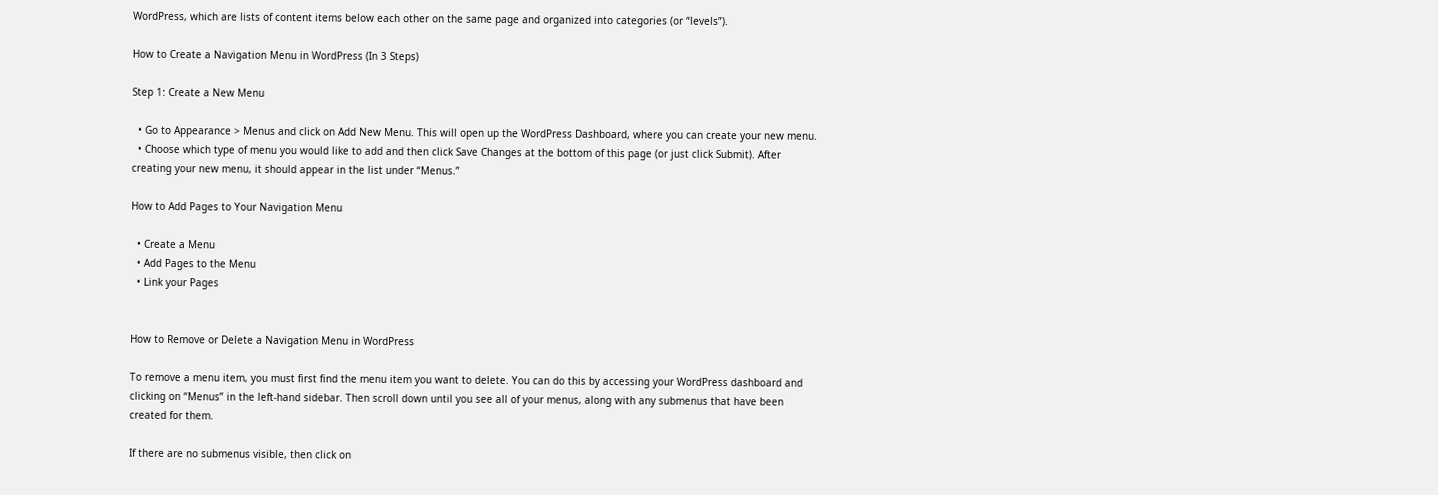WordPress, which are lists of content items below each other on the same page and organized into categories (or “levels”).

How to Create a Navigation Menu in WordPress (In 3 Steps)

Step 1: Create a New Menu

  • Go to Appearance > Menus and click on Add New Menu. This will open up the WordPress Dashboard, where you can create your new menu.
  • Choose which type of menu you would like to add and then click Save Changes at the bottom of this page (or just click Submit). After creating your new menu, it should appear in the list under “Menus.”

How to Add Pages to Your Navigation Menu

  • Create a Menu
  • Add Pages to the Menu
  • Link your Pages


How to Remove or Delete a Navigation Menu in WordPress

To remove a menu item, you must first find the menu item you want to delete. You can do this by accessing your WordPress dashboard and clicking on “Menus” in the left-hand sidebar. Then scroll down until you see all of your menus, along with any submenus that have been created for them.

If there are no submenus visible, then click on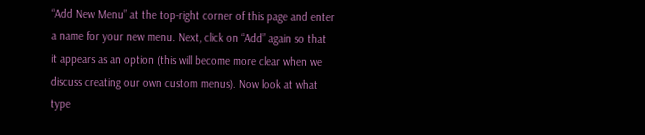“Add New Menu” at the top-right corner of this page and enter a name for your new menu. Next, click on “Add” again so that it appears as an option (this will become more clear when we discuss creating our own custom menus). Now look at what type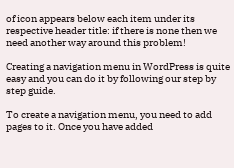of icon appears below each item under its respective header title: if there is none then we need another way around this problem!

Creating a navigation menu in WordPress is quite easy and you can do it by following our step by step guide.

To create a navigation menu, you need to add pages to it. Once you have added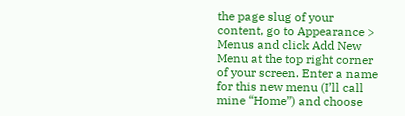the page slug of your content, go to Appearance > Menus and click Add New Menu at the top right corner of your screen. Enter a name for this new menu (I’ll call mine “Home”) and choose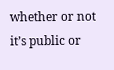whether or not it’s public or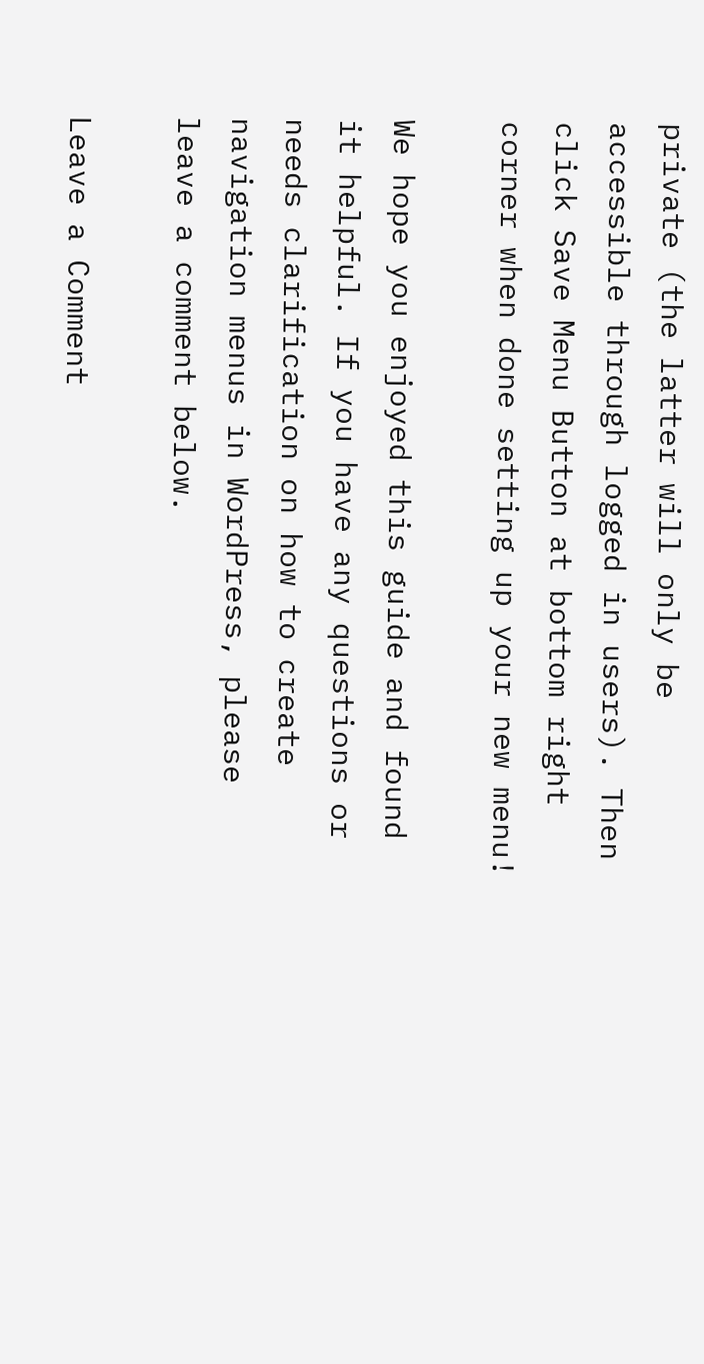private (the latter will only be accessible through logged in users). Then click Save Menu Button at bottom right corner when done setting up your new menu!

We hope you enjoyed this guide and found it helpful. If you have any questions or needs clarification on how to create navigation menus in WordPress, please leave a comment below.

Leave a Comment